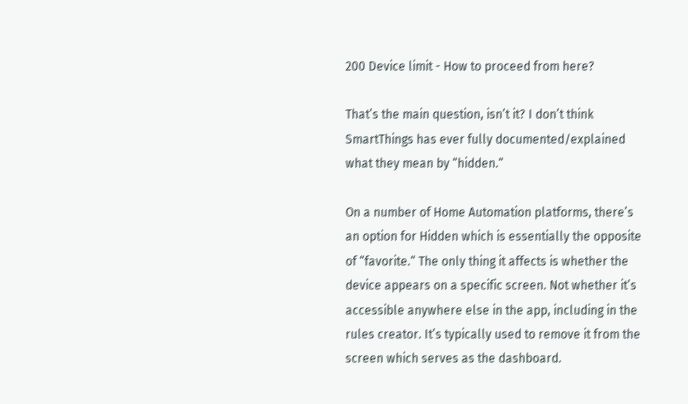200 Device limit - How to proceed from here?

That’s the main question, isn’t it? I don’t think SmartThings has ever fully documented/explained what they mean by “hidden.“

On a number of Home Automation platforms, there’s an option for Hidden which is essentially the opposite of “favorite.“ The only thing it affects is whether the device appears on a specific screen. Not whether it’s accessible anywhere else in the app, including in the rules creator. It’s typically used to remove it from the screen which serves as the dashboard.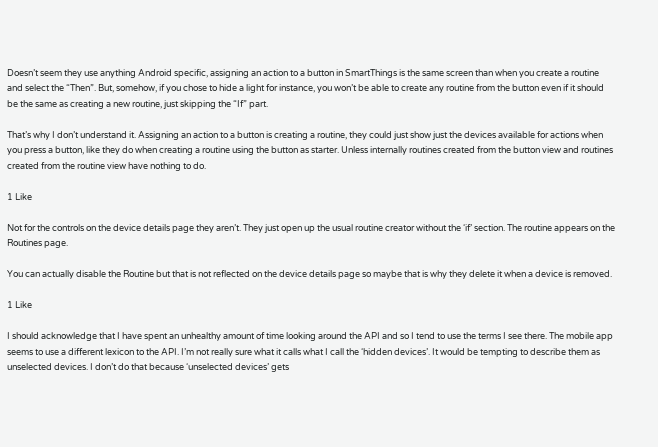Doesn’t seem they use anything Android specific, assigning an action to a button in SmartThings is the same screen than when you create a routine and select the “Then”. But, somehow, if you chose to hide a light for instance, you won’t be able to create any routine from the button even if it should be the same as creating a new routine, just skipping the “If” part.

That’s why I don’t understand it. Assigning an action to a button is creating a routine, they could just show just the devices available for actions when you press a button, like they do when creating a routine using the button as starter. Unless internally routines created from the button view and routines created from the routine view have nothing to do.

1 Like

Not for the controls on the device details page they aren’t. They just open up the usual routine creator without the ‘if’ section. The routine appears on the Routines page.

You can actually disable the Routine but that is not reflected on the device details page so maybe that is why they delete it when a device is removed.

1 Like

I should acknowledge that I have spent an unhealthy amount of time looking around the API and so I tend to use the terms I see there. The mobile app seems to use a different lexicon to the API. I’m not really sure what it calls what I call the ‘hidden devices’. It would be tempting to describe them as unselected devices. I don’t do that because ‘unselected devices’ gets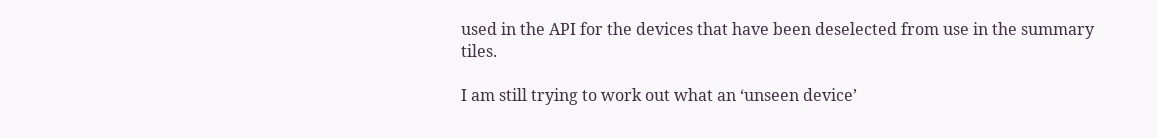used in the API for the devices that have been deselected from use in the summary tiles.

I am still trying to work out what an ‘unseen device’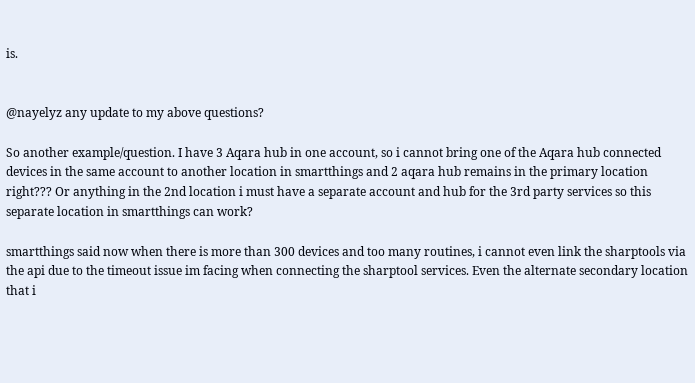is.


@nayelyz any update to my above questions?

So another example/question. I have 3 Aqara hub in one account, so i cannot bring one of the Aqara hub connected devices in the same account to another location in smartthings and 2 aqara hub remains in the primary location right??? Or anything in the 2nd location i must have a separate account and hub for the 3rd party services so this separate location in smartthings can work?

smartthings said now when there is more than 300 devices and too many routines, i cannot even link the sharptools via the api due to the timeout issue im facing when connecting the sharptool services. Even the alternate secondary location that i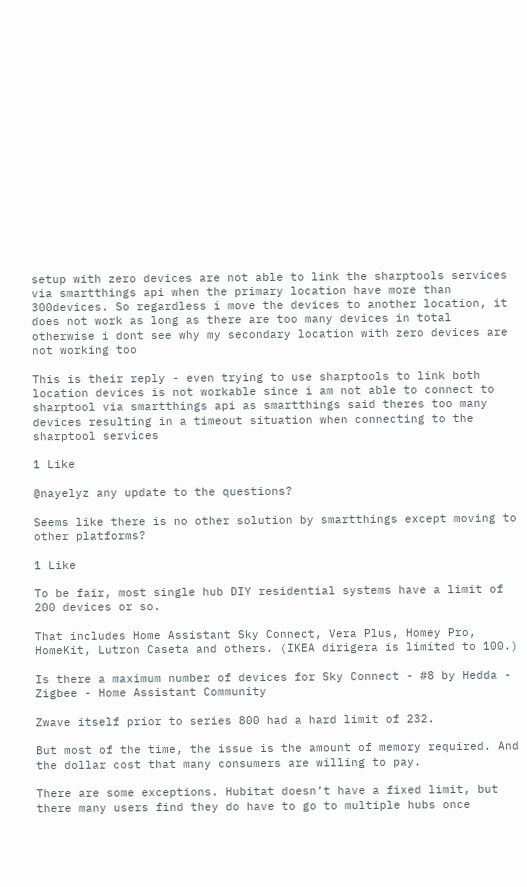setup with zero devices are not able to link the sharptools services via smartthings api when the primary location have more than 300devices. So regardless i move the devices to another location, it does not work as long as there are too many devices in total otherwise i dont see why my secondary location with zero devices are not working too

This is their reply - even trying to use sharptools to link both location devices is not workable since i am not able to connect to sharptool via smartthings api as smartthings said theres too many devices resulting in a timeout situation when connecting to the sharptool services

1 Like

@nayelyz any update to the questions?

Seems like there is no other solution by smartthings except moving to other platforms?

1 Like

To be fair, most single hub DIY residential systems have a limit of 200 devices or so.

That includes Home Assistant Sky Connect, Vera Plus, Homey Pro, HomeKit, Lutron Caseta and others. (IKEA dirigera is limited to 100.)

Is there a maximum number of devices for Sky Connect - #8 by Hedda - Zigbee - Home Assistant Community

Zwave itself prior to series 800 had a hard limit of 232.

But most of the time, the issue is the amount of memory required. And the dollar cost that many consumers are willing to pay.

There are some exceptions. Hubitat doesn’t have a fixed limit, but there many users find they do have to go to multiple hubs once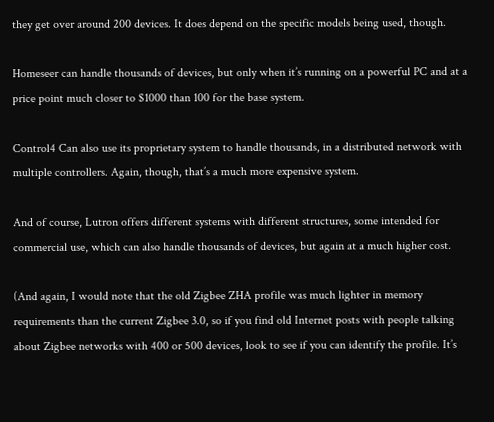they get over around 200 devices. It does depend on the specific models being used, though.

Homeseer can handle thousands of devices, but only when it’s running on a powerful PC and at a price point much closer to $1000 than 100 for the base system.

Control4 Can also use its proprietary system to handle thousands, in a distributed network with multiple controllers. Again, though, that’s a much more expensive system.

And of course, Lutron offers different systems with different structures, some intended for commercial use, which can also handle thousands of devices, but again at a much higher cost.

(And again, I would note that the old Zigbee ZHA profile was much lighter in memory requirements than the current Zigbee 3.0, so if you find old Internet posts with people talking about Zigbee networks with 400 or 500 devices, look to see if you can identify the profile. It’s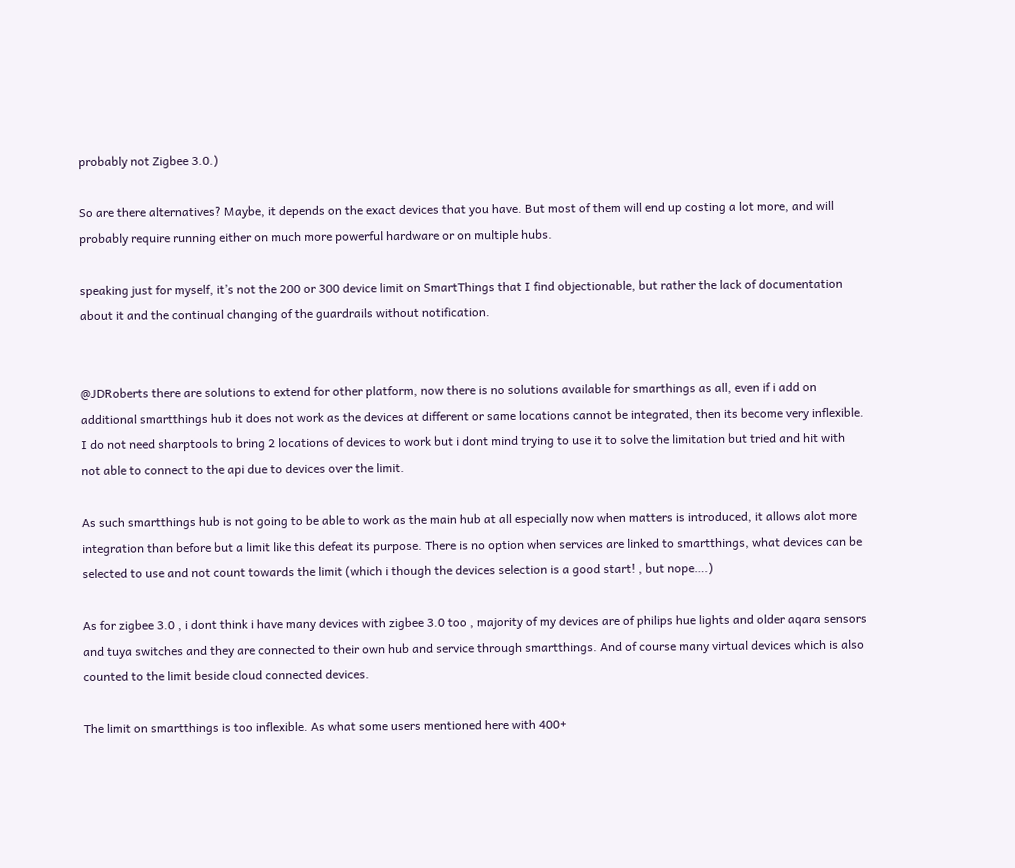probably not Zigbee 3.0.)

So are there alternatives? Maybe, it depends on the exact devices that you have. But most of them will end up costing a lot more, and will probably require running either on much more powerful hardware or on multiple hubs.

speaking just for myself, it’s not the 200 or 300 device limit on SmartThings that I find objectionable, but rather the lack of documentation about it and the continual changing of the guardrails without notification.


@JDRoberts there are solutions to extend for other platform, now there is no solutions available for smarthings as all, even if i add on additional smartthings hub it does not work as the devices at different or same locations cannot be integrated, then its become very inflexible. I do not need sharptools to bring 2 locations of devices to work but i dont mind trying to use it to solve the limitation but tried and hit with not able to connect to the api due to devices over the limit.

As such smartthings hub is not going to be able to work as the main hub at all especially now when matters is introduced, it allows alot more integration than before but a limit like this defeat its purpose. There is no option when services are linked to smartthings, what devices can be selected to use and not count towards the limit (which i though the devices selection is a good start! , but nope….)

As for zigbee 3.0 , i dont think i have many devices with zigbee 3.0 too , majority of my devices are of philips hue lights and older aqara sensors and tuya switches and they are connected to their own hub and service through smartthings. And of course many virtual devices which is also counted to the limit beside cloud connected devices.

The limit on smartthings is too inflexible. As what some users mentioned here with 400+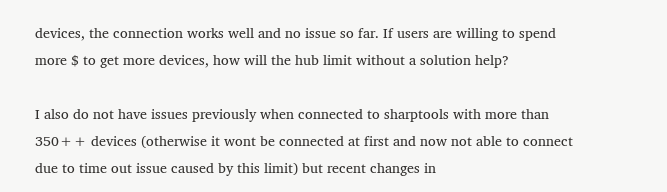devices, the connection works well and no issue so far. If users are willing to spend more $ to get more devices, how will the hub limit without a solution help?

I also do not have issues previously when connected to sharptools with more than 350++ devices (otherwise it wont be connected at first and now not able to connect due to time out issue caused by this limit) but recent changes in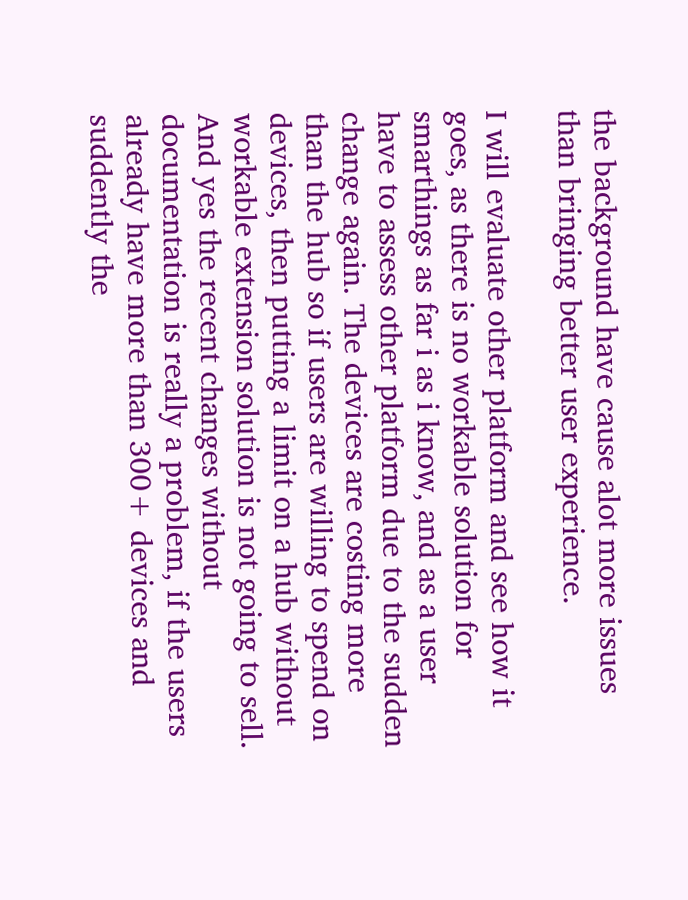the background have cause alot more issues than bringing better user experience.

I will evaluate other platform and see how it goes, as there is no workable solution for smarthings as far i as i know, and as a user have to assess other platform due to the sudden change again. The devices are costing more than the hub so if users are willing to spend on devices, then putting a limit on a hub without workable extension solution is not going to sell. And yes the recent changes without documentation is really a problem, if the users already have more than 300+ devices and suddently the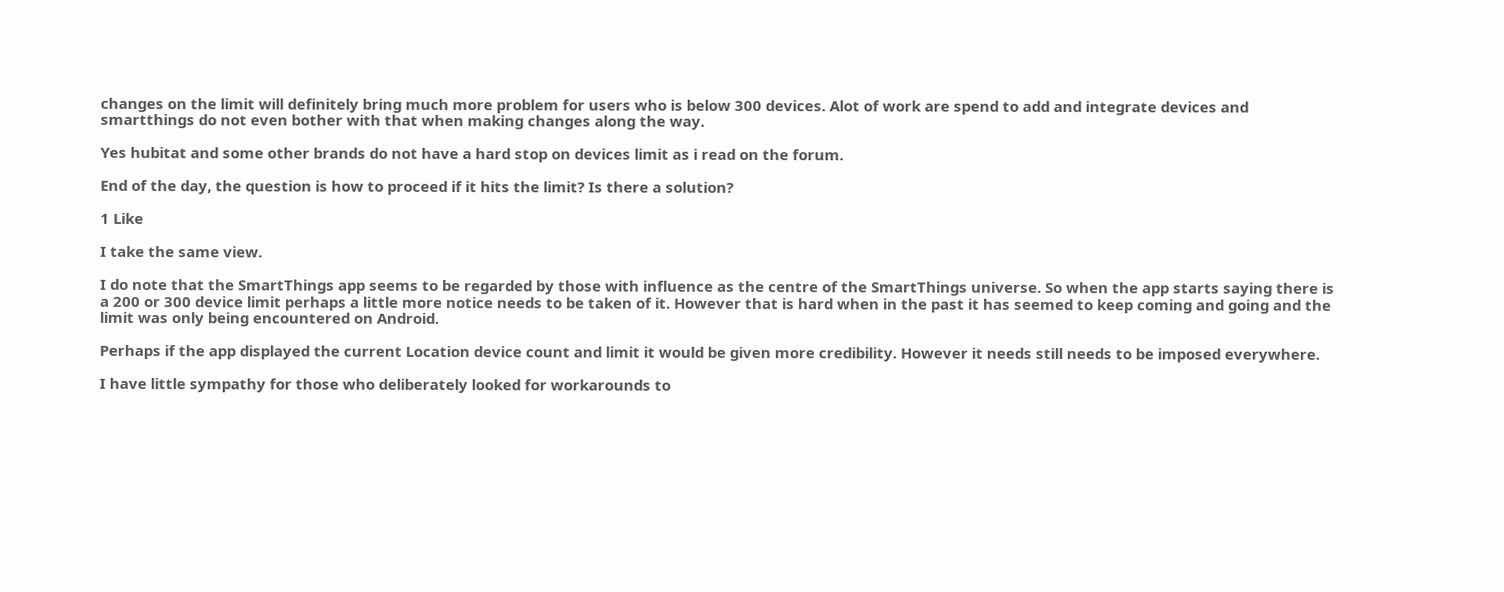changes on the limit will definitely bring much more problem for users who is below 300 devices. Alot of work are spend to add and integrate devices and smartthings do not even bother with that when making changes along the way.

Yes hubitat and some other brands do not have a hard stop on devices limit as i read on the forum.

End of the day, the question is how to proceed if it hits the limit? Is there a solution?

1 Like

I take the same view.

I do note that the SmartThings app seems to be regarded by those with influence as the centre of the SmartThings universe. So when the app starts saying there is a 200 or 300 device limit perhaps a little more notice needs to be taken of it. However that is hard when in the past it has seemed to keep coming and going and the limit was only being encountered on Android.

Perhaps if the app displayed the current Location device count and limit it would be given more credibility. However it needs still needs to be imposed everywhere.

I have little sympathy for those who deliberately looked for workarounds to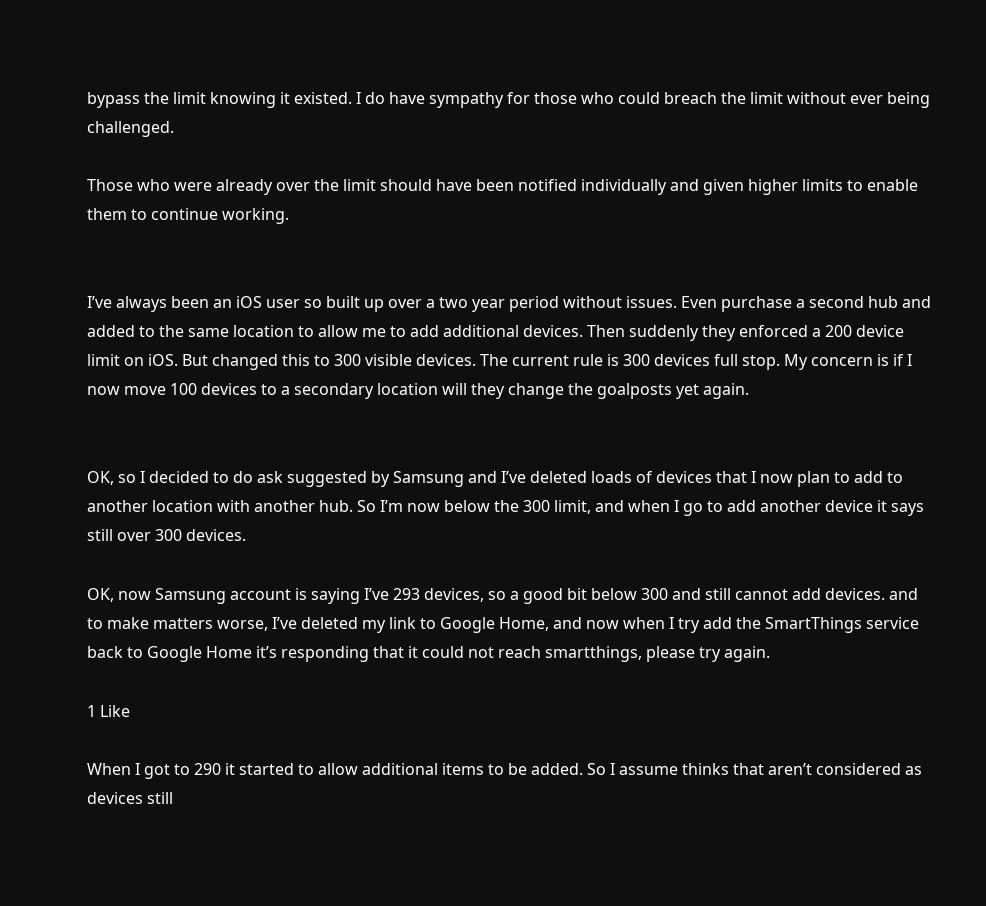bypass the limit knowing it existed. I do have sympathy for those who could breach the limit without ever being challenged.

Those who were already over the limit should have been notified individually and given higher limits to enable them to continue working.


I’ve always been an iOS user so built up over a two year period without issues. Even purchase a second hub and added to the same location to allow me to add additional devices. Then suddenly they enforced a 200 device limit on iOS. But changed this to 300 visible devices. The current rule is 300 devices full stop. My concern is if I now move 100 devices to a secondary location will they change the goalposts yet again.


OK, so I decided to do ask suggested by Samsung and I’ve deleted loads of devices that I now plan to add to another location with another hub. So I’m now below the 300 limit, and when I go to add another device it says still over 300 devices.

OK, now Samsung account is saying I’ve 293 devices, so a good bit below 300 and still cannot add devices. and to make matters worse, I’ve deleted my link to Google Home, and now when I try add the SmartThings service back to Google Home it’s responding that it could not reach smartthings, please try again.

1 Like

When I got to 290 it started to allow additional items to be added. So I assume thinks that aren’t considered as devices still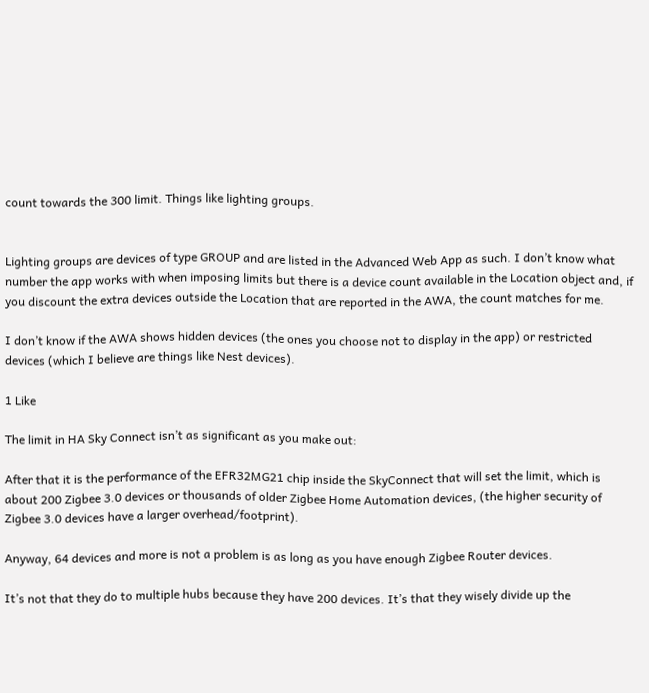count towards the 300 limit. Things like lighting groups.


Lighting groups are devices of type GROUP and are listed in the Advanced Web App as such. I don’t know what number the app works with when imposing limits but there is a device count available in the Location object and, if you discount the extra devices outside the Location that are reported in the AWA, the count matches for me.

I don’t know if the AWA shows hidden devices (the ones you choose not to display in the app) or restricted devices (which I believe are things like Nest devices).

1 Like

The limit in HA Sky Connect isn’t as significant as you make out:

After that it is the performance of the EFR32MG21 chip inside the SkyConnect that will set the limit, which is about 200 Zigbee 3.0 devices or thousands of older Zigbee Home Automation devices, (the higher security of Zigbee 3.0 devices have a larger overhead/footprint).

Anyway, 64 devices and more is not a problem is as long as you have enough Zigbee Router devices.

It’s not that they do to multiple hubs because they have 200 devices. It’s that they wisely divide up the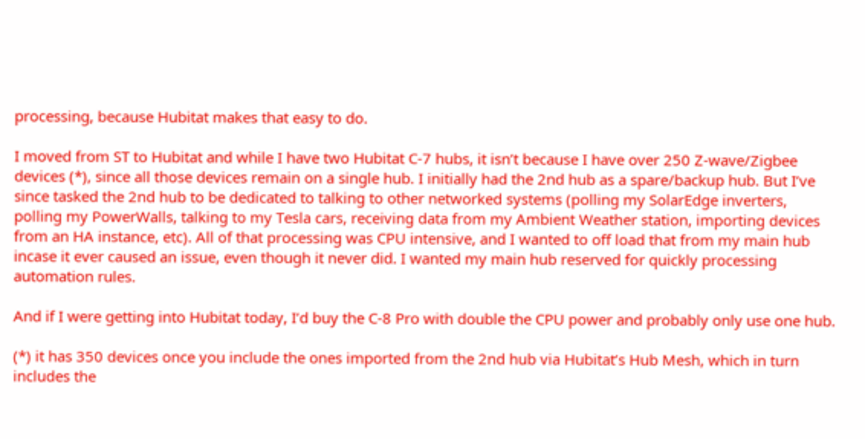processing, because Hubitat makes that easy to do.

I moved from ST to Hubitat and while I have two Hubitat C-7 hubs, it isn’t because I have over 250 Z-wave/Zigbee devices (*), since all those devices remain on a single hub. I initially had the 2nd hub as a spare/backup hub. But I’ve since tasked the 2nd hub to be dedicated to talking to other networked systems (polling my SolarEdge inverters, polling my PowerWalls, talking to my Tesla cars, receiving data from my Ambient Weather station, importing devices from an HA instance, etc). All of that processing was CPU intensive, and I wanted to off load that from my main hub incase it ever caused an issue, even though it never did. I wanted my main hub reserved for quickly processing automation rules.

And if I were getting into Hubitat today, I’d buy the C-8 Pro with double the CPU power and probably only use one hub.

(*) it has 350 devices once you include the ones imported from the 2nd hub via Hubitat’s Hub Mesh, which in turn includes the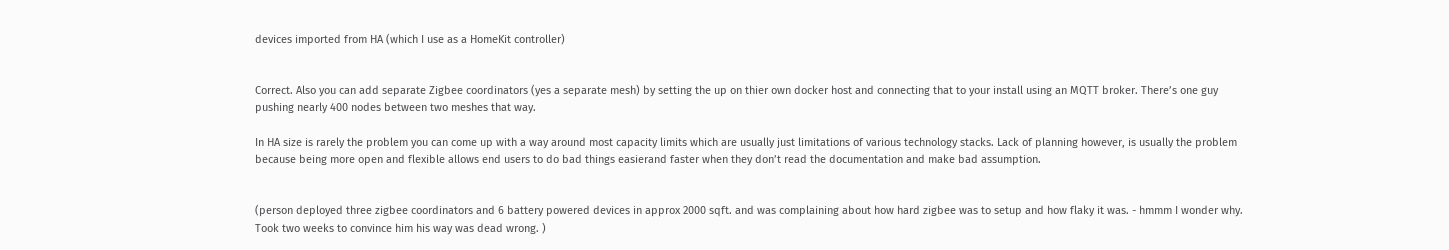devices imported from HA (which I use as a HomeKit controller)


Correct. Also you can add separate Zigbee coordinators (yes a separate mesh) by setting the up on thier own docker host and connecting that to your install using an MQTT broker. There’s one guy pushing nearly 400 nodes between two meshes that way.

In HA size is rarely the problem you can come up with a way around most capacity limits which are usually just limitations of various technology stacks. Lack of planning however, is usually the problem because being more open and flexible allows end users to do bad things easierand faster when they don’t read the documentation and make bad assumption.


(person deployed three zigbee coordinators and 6 battery powered devices in approx 2000 sqft. and was complaining about how hard zigbee was to setup and how flaky it was. - hmmm I wonder why. Took two weeks to convince him his way was dead wrong. )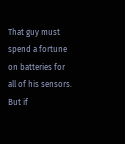That guy must spend a fortune on batteries for all of his sensors. But if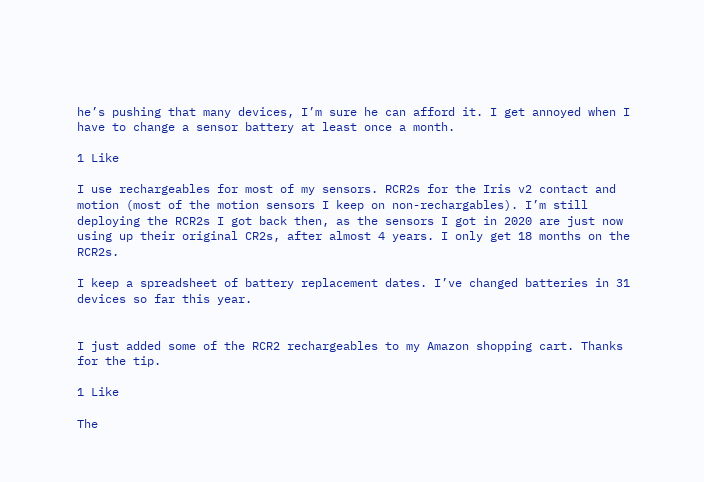he’s pushing that many devices, I’m sure he can afford it. I get annoyed when I have to change a sensor battery at least once a month.

1 Like

I use rechargeables for most of my sensors. RCR2s for the Iris v2 contact and motion (most of the motion sensors I keep on non-rechargables). I’m still deploying the RCR2s I got back then, as the sensors I got in 2020 are just now using up their original CR2s, after almost 4 years. I only get 18 months on the RCR2s.

I keep a spreadsheet of battery replacement dates. I’ve changed batteries in 31 devices so far this year.


I just added some of the RCR2 rechargeables to my Amazon shopping cart. Thanks for the tip.

1 Like

The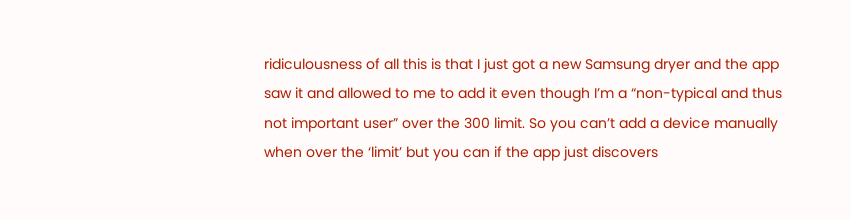ridiculousness of all this is that I just got a new Samsung dryer and the app saw it and allowed to me to add it even though I’m a “non-typical and thus not important user” over the 300 limit. So you can’t add a device manually when over the ‘limit’ but you can if the app just discovers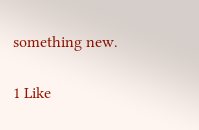something new.

1 Like